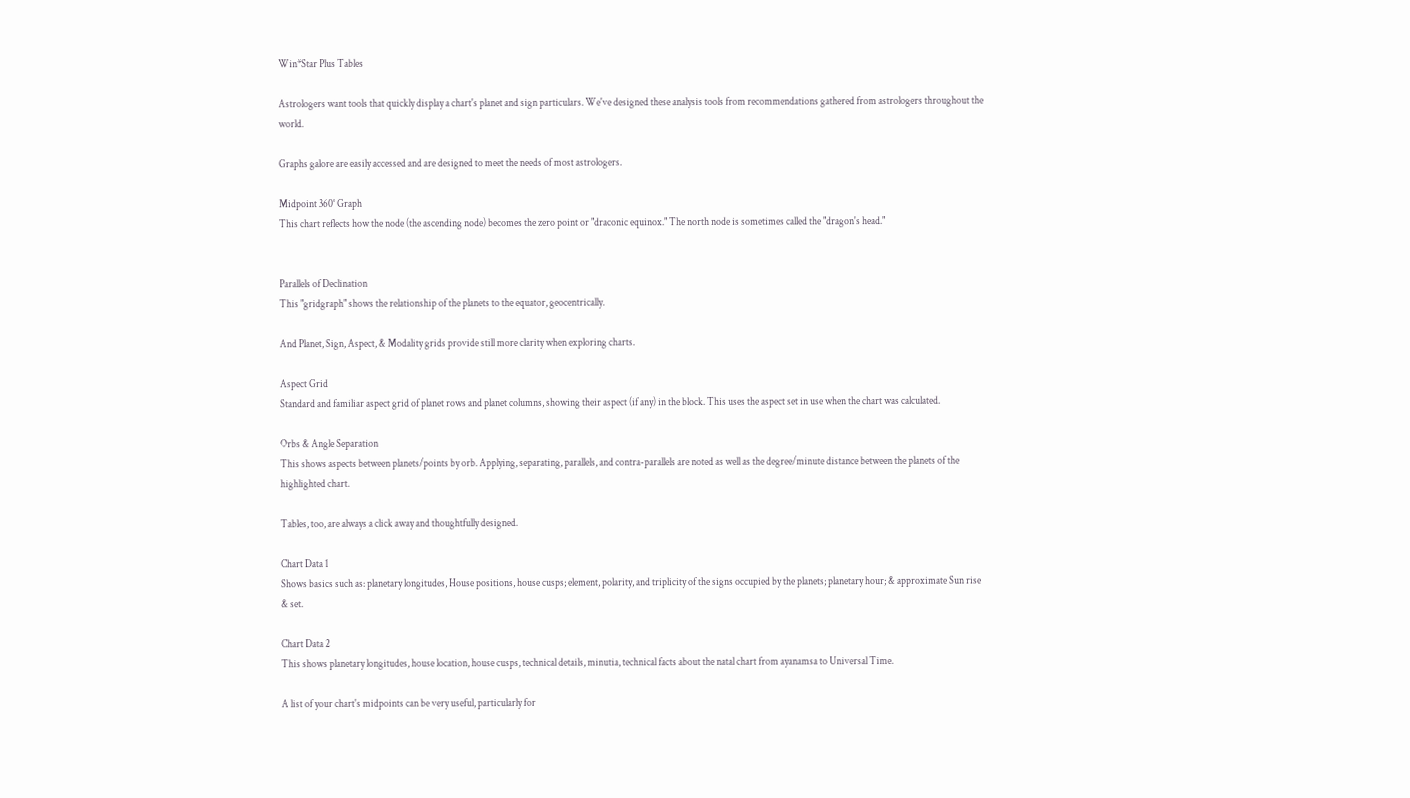Win*Star Plus Tables

Astrologers want tools that quickly display a chart's planet and sign particulars. We've designed these analysis tools from recommendations gathered from astrologers throughout the world.

Graphs galore are easily accessed and are designed to meet the needs of most astrologers.

Midpoint 360° Graph
This chart reflects how the node (the ascending node) becomes the zero point or "draconic equinox." The north node is sometimes called the "dragon's head."


Parallels of Declination
This "gridgraph" shows the relationship of the planets to the equator, geocentrically.

And Planet, Sign, Aspect, & Modality grids provide still more clarity when exploring charts.

Aspect Grid
Standard and familiar aspect grid of planet rows and planet columns, showing their aspect (if any) in the block. This uses the aspect set in use when the chart was calculated.

Orbs & Angle Separation
This shows aspects between planets/points by orb. Applying, separating, parallels, and contra-parallels are noted as well as the degree/minute distance between the planets of the highlighted chart.

Tables, too, are always a click away and thoughtfully designed.

Chart Data 1
Shows basics such as: planetary longitudes, House positions, house cusps; element, polarity, and triplicity of the signs occupied by the planets; planetary hour; & approximate Sun rise & set.

Chart Data 2
This shows planetary longitudes, house location, house cusps, technical details, minutia, technical facts about the natal chart from ayanamsa to Universal Time.

A list of your chart's midpoints can be very useful, particularly for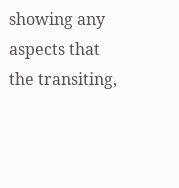showing any aspects that the transiting,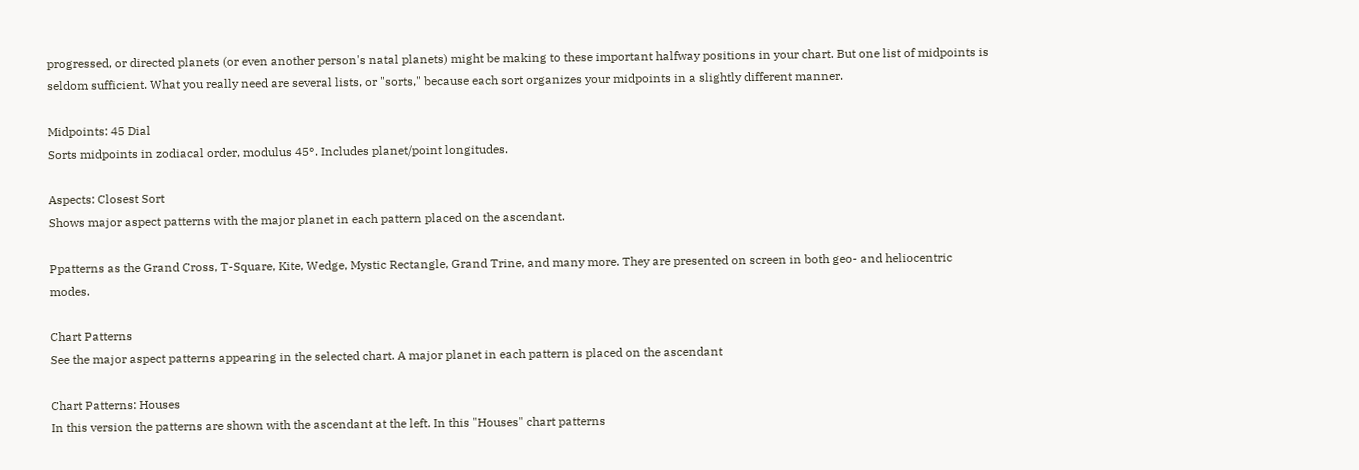progressed, or directed planets (or even another person's natal planets) might be making to these important halfway positions in your chart. But one list of midpoints is seldom sufficient. What you really need are several lists, or "sorts," because each sort organizes your midpoints in a slightly different manner.

Midpoints: 45 Dial
Sorts midpoints in zodiacal order, modulus 45°. Includes planet/point longitudes.

Aspects: Closest Sort
Shows major aspect patterns with the major planet in each pattern placed on the ascendant.

Ppatterns as the Grand Cross, T-Square, Kite, Wedge, Mystic Rectangle, Grand Trine, and many more. They are presented on screen in both geo- and heliocentric modes.

Chart Patterns
See the major aspect patterns appearing in the selected chart. A major planet in each pattern is placed on the ascendant

Chart Patterns: Houses
In this version the patterns are shown with the ascendant at the left. In this "Houses" chart patterns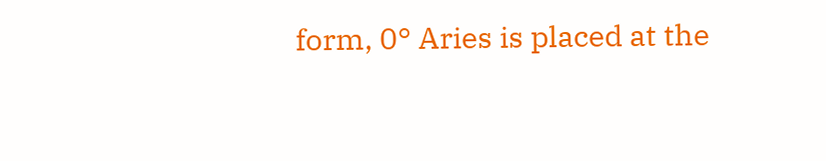form, 0° Aries is placed at the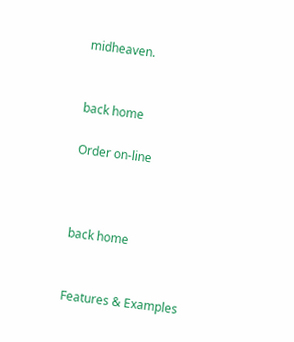midheaven.


back home

Order on-line



back home


Features & Examples